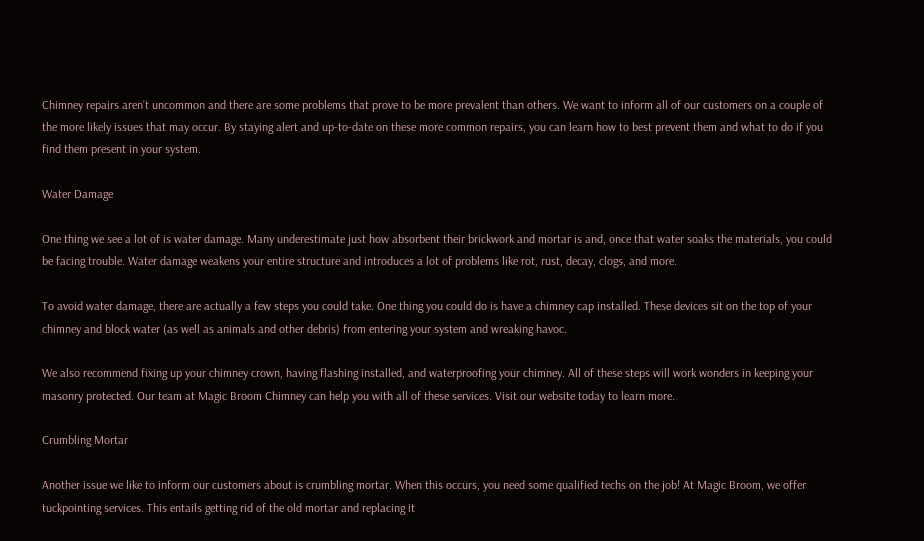Chimney repairs aren’t uncommon and there are some problems that prove to be more prevalent than others. We want to inform all of our customers on a couple of the more likely issues that may occur. By staying alert and up-to-date on these more common repairs, you can learn how to best prevent them and what to do if you find them present in your system.

Water Damage

One thing we see a lot of is water damage. Many underestimate just how absorbent their brickwork and mortar is and, once that water soaks the materials, you could be facing trouble. Water damage weakens your entire structure and introduces a lot of problems like rot, rust, decay, clogs, and more.

To avoid water damage, there are actually a few steps you could take. One thing you could do is have a chimney cap installed. These devices sit on the top of your chimney and block water (as well as animals and other debris) from entering your system and wreaking havoc.

We also recommend fixing up your chimney crown, having flashing installed, and waterproofing your chimney. All of these steps will work wonders in keeping your masonry protected. Our team at Magic Broom Chimney can help you with all of these services. Visit our website today to learn more.

Crumbling Mortar

Another issue we like to inform our customers about is crumbling mortar. When this occurs, you need some qualified techs on the job! At Magic Broom, we offer tuckpointing services. This entails getting rid of the old mortar and replacing it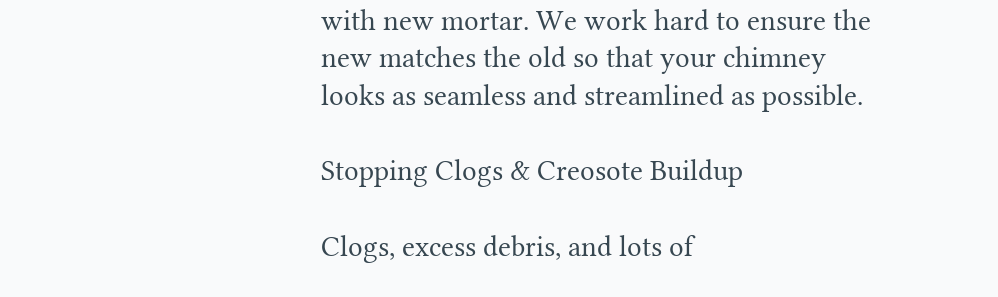with new mortar. We work hard to ensure the new matches the old so that your chimney looks as seamless and streamlined as possible.

Stopping Clogs & Creosote Buildup

Clogs, excess debris, and lots of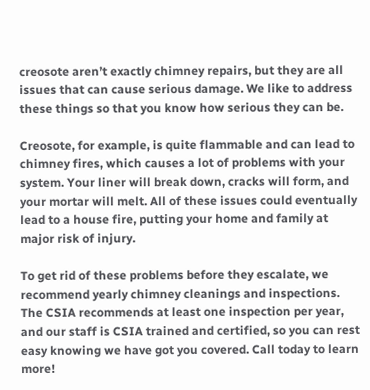creosote aren’t exactly chimney repairs, but they are all issues that can cause serious damage. We like to address these things so that you know how serious they can be.

Creosote, for example, is quite flammable and can lead to chimney fires, which causes a lot of problems with your system. Your liner will break down, cracks will form, and your mortar will melt. All of these issues could eventually lead to a house fire, putting your home and family at major risk of injury.

To get rid of these problems before they escalate, we recommend yearly chimney cleanings and inspections. The CSIA recommends at least one inspection per year, and our staff is CSIA trained and certified, so you can rest easy knowing we have got you covered. Call today to learn more!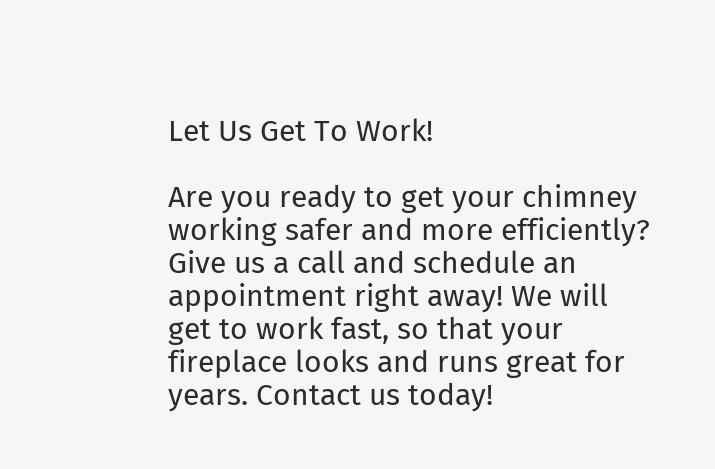Let Us Get To Work!

Are you ready to get your chimney working safer and more efficiently? Give us a call and schedule an appointment right away! We will get to work fast, so that your fireplace looks and runs great for years. Contact us today!